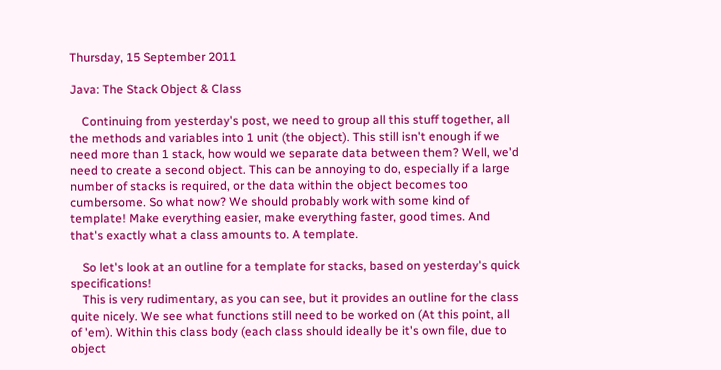Thursday, 15 September 2011

Java: The Stack Object & Class

    Continuing from yesterday's post, we need to group all this stuff together, all the methods and variables into 1 unit (the object). This still isn't enough if we need more than 1 stack, how would we separate data between them? Well, we'd need to create a second object. This can be annoying to do, especially if a large number of stacks is required, or the data within the object becomes too cumbersome. So what now? We should probably work with some kind of template! Make everything easier, make everything faster, good times. And that's exactly what a class amounts to. A template.

    So let's look at an outline for a template for stacks, based on yesterday's quick specifications!
    This is very rudimentary, as you can see, but it provides an outline for the class quite nicely. We see what functions still need to be worked on (At this point, all of 'em). Within this class body (each class should ideally be it's own file, due to object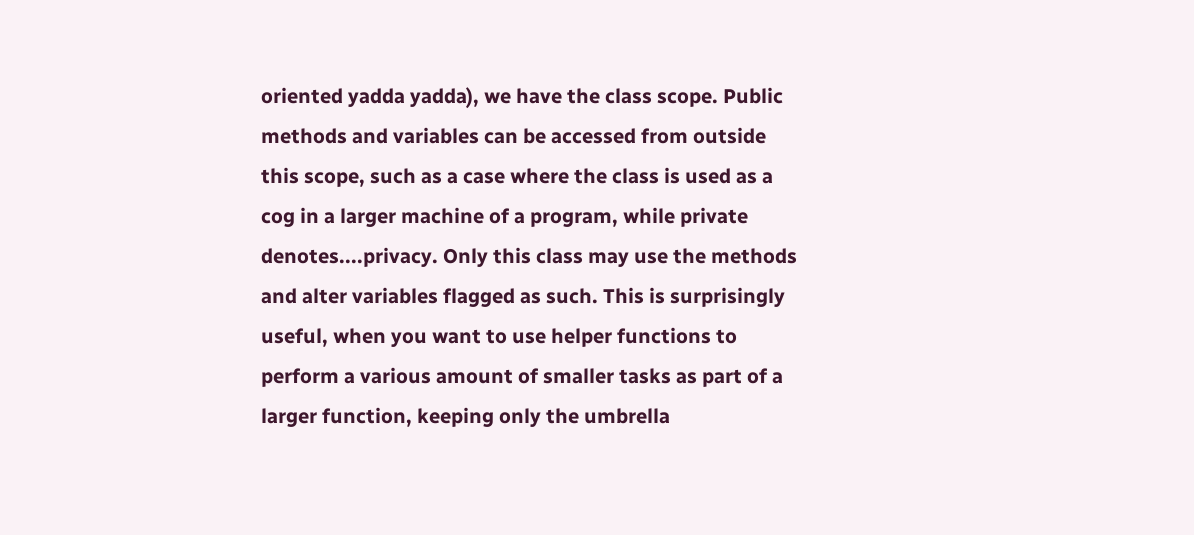oriented yadda yadda), we have the class scope. Public methods and variables can be accessed from outside this scope, such as a case where the class is used as a cog in a larger machine of a program, while private denotes....privacy. Only this class may use the methods and alter variables flagged as such. This is surprisingly useful, when you want to use helper functions to perform a various amount of smaller tasks as part of a larger function, keeping only the umbrella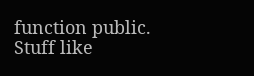function public. Stuff like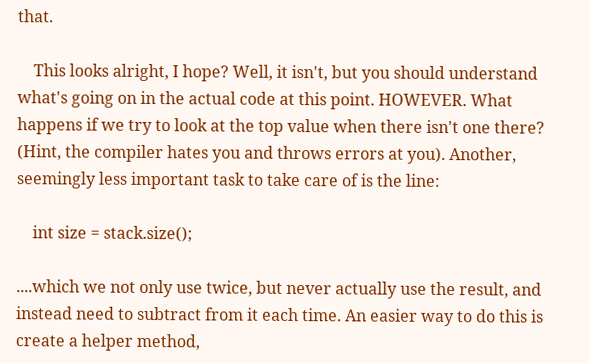that.

    This looks alright, I hope? Well, it isn't, but you should understand what's going on in the actual code at this point. HOWEVER. What happens if we try to look at the top value when there isn't one there? (Hint, the compiler hates you and throws errors at you). Another, seemingly less important task to take care of is the line:

    int size = stack.size();

....which we not only use twice, but never actually use the result, and instead need to subtract from it each time. An easier way to do this is create a helper method,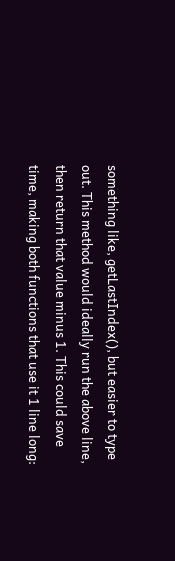something like, getLastIndex(), but easier to type out. This method would ideally run the above line, then return that value minus 1. This could save time, making both functions that use it 1 line long: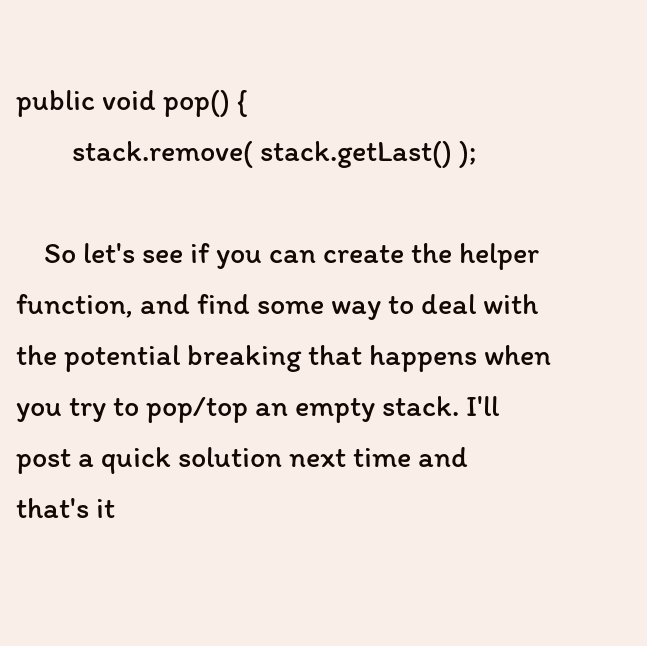public void pop() {
        stack.remove( stack.getLast() );

    So let's see if you can create the helper function, and find some way to deal with the potential breaking that happens when you try to pop/top an empty stack. I'll post a quick solution next time and  that's it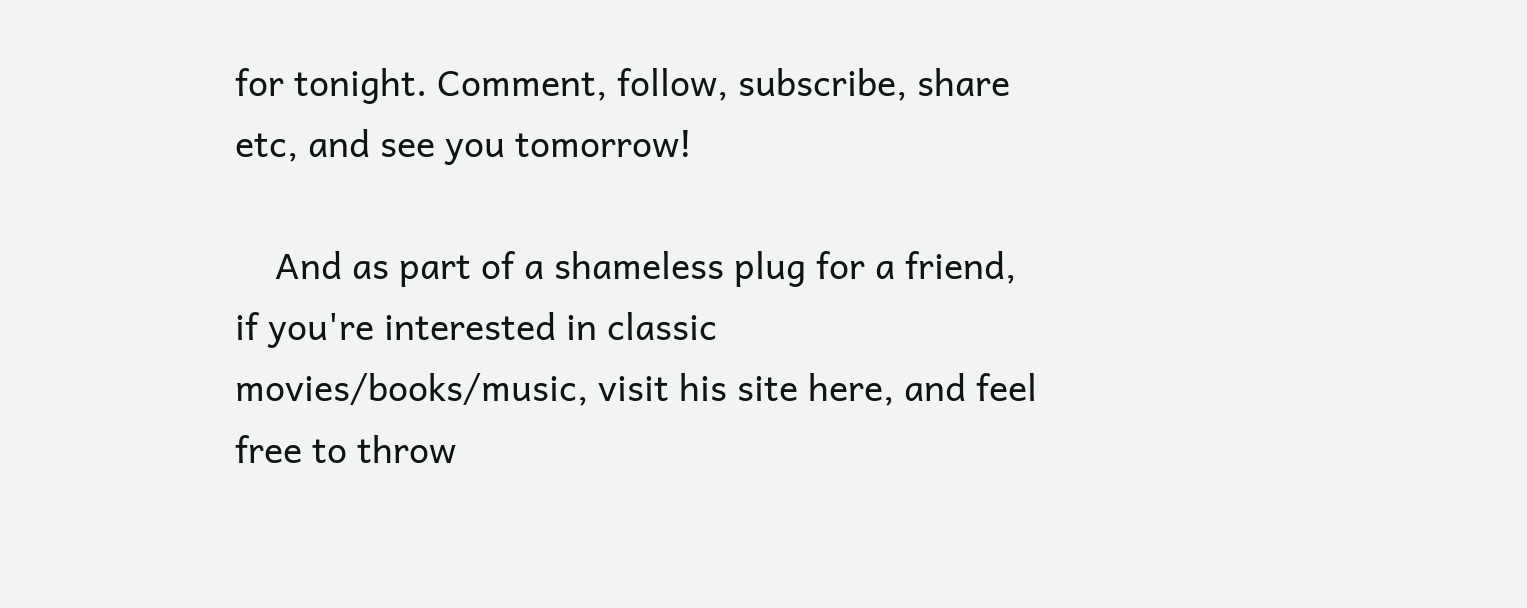for tonight. Comment, follow, subscribe, share etc, and see you tomorrow!

    And as part of a shameless plug for a friend, if you're interested in classic movies/books/music, visit his site here, and feel free to throw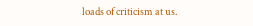loads of criticism at us.